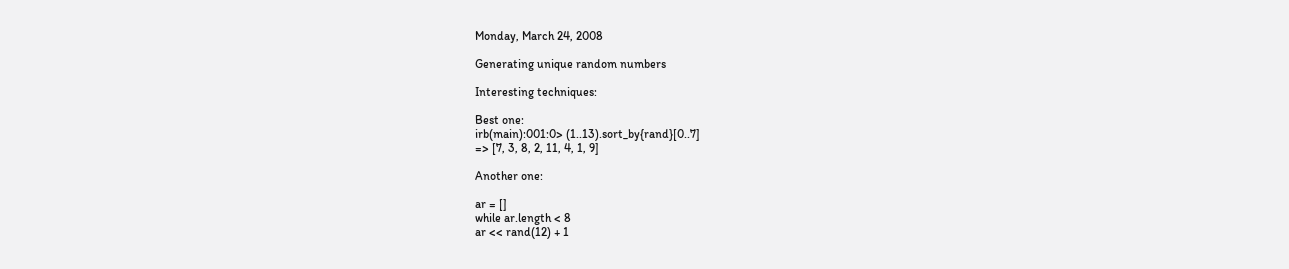Monday, March 24, 2008

Generating unique random numbers

Interesting techniques:

Best one:
irb(main):001:0> (1..13).sort_by{rand}[0..7]
=> [7, 3, 8, 2, 11, 4, 1, 9]

Another one:

ar = []
while ar.length < 8
ar << rand(12) + 1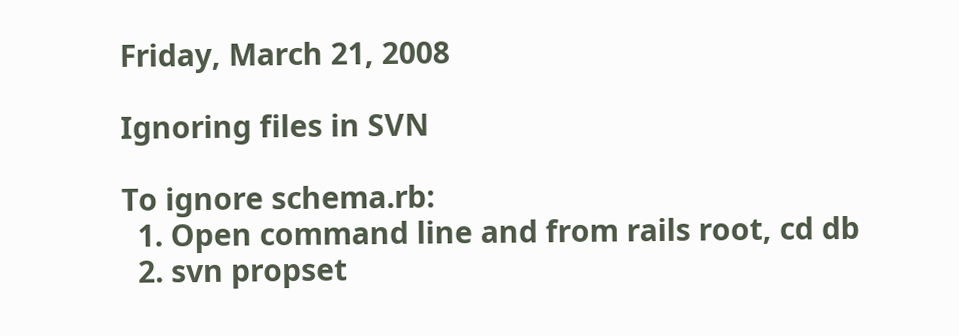Friday, March 21, 2008

Ignoring files in SVN

To ignore schema.rb:
  1. Open command line and from rails root, cd db
  2. svn propset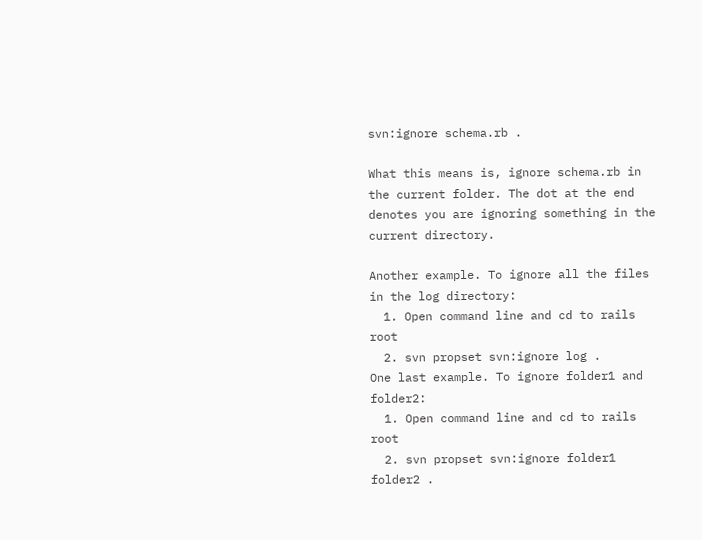svn:ignore schema.rb .

What this means is, ignore schema.rb in the current folder. The dot at the end denotes you are ignoring something in the current directory.

Another example. To ignore all the files in the log directory:
  1. Open command line and cd to rails root
  2. svn propset svn:ignore log .
One last example. To ignore folder1 and folder2:
  1. Open command line and cd to rails root
  2. svn propset svn:ignore folder1 folder2 .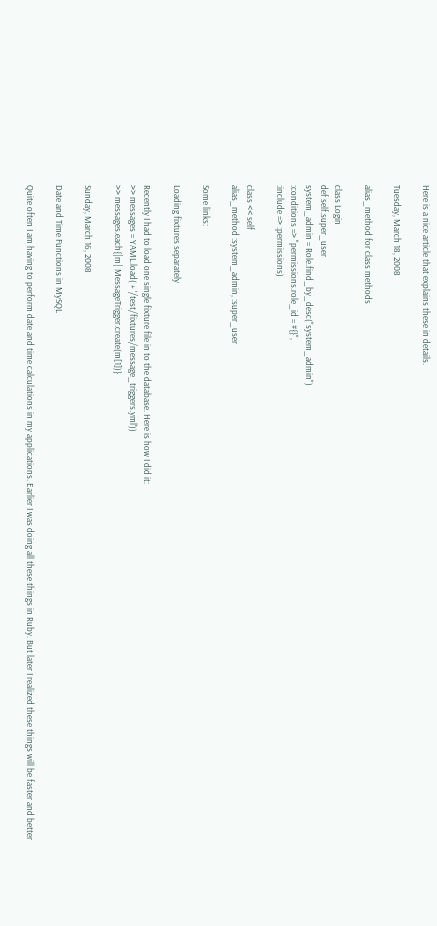Here is a nice article that explains these in details.

Tuesday, March 18, 2008

alias_method for class methods

class Login
def self.super_user
system_admin = Role.find_by_desc("system_admin")
:conditions => "permissions.role_id = #{}",
:include => :permissions)

class << self
alias_method :system_admin, :super_user

Some links:

Loading fixtures separately

Recently I had to load one single fixture file in to the database. Here is how I did it:
>> messages = YAML.load( + '/test/fixtures/message_triggers.yml'))
>> messages.each{|m| MessageTrigger.create(m[1])}

Sunday, March 16, 2008

Date and Time Functions in MySQL

Quite often I am having to perform date and time calculations in my applications. Earlier I was doing all these things in Ruby. But later I realized these things will be faster and better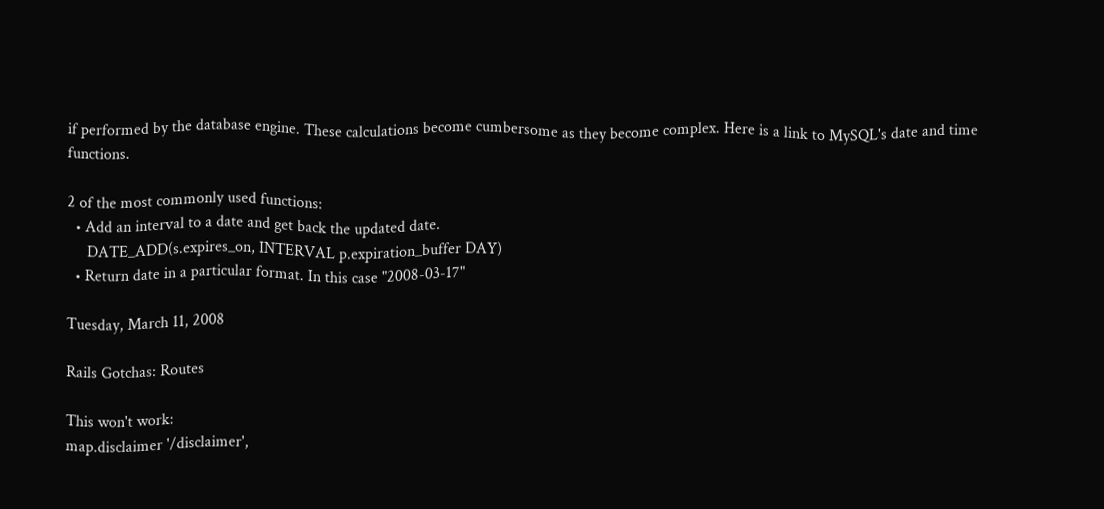if performed by the database engine. These calculations become cumbersome as they become complex. Here is a link to MySQL's date and time functions.

2 of the most commonly used functions:
  • Add an interval to a date and get back the updated date.
     DATE_ADD(s.expires_on, INTERVAL p.expiration_buffer DAY)
  • Return date in a particular format. In this case "2008-03-17"

Tuesday, March 11, 2008

Rails Gotchas: Routes

This won't work:
map.disclaimer '/disclaimer',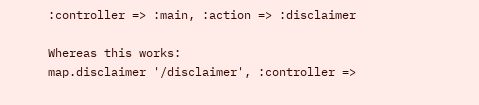:controller => :main, :action => :disclaimer

Whereas this works:
map.disclaimer '/disclaimer', :controller =>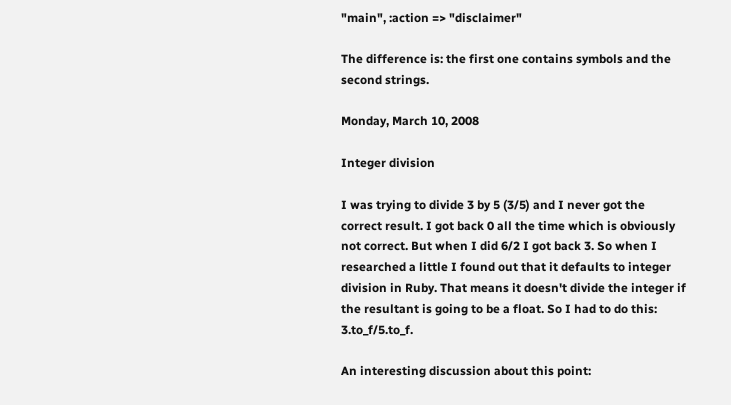"main", :action => "disclaimer"

The difference is: the first one contains symbols and the second strings.

Monday, March 10, 2008

Integer division

I was trying to divide 3 by 5 (3/5) and I never got the correct result. I got back 0 all the time which is obviously not correct. But when I did 6/2 I got back 3. So when I researched a little I found out that it defaults to integer division in Ruby. That means it doesn't divide the integer if the resultant is going to be a float. So I had to do this: 3.to_f/5.to_f.

An interesting discussion about this point: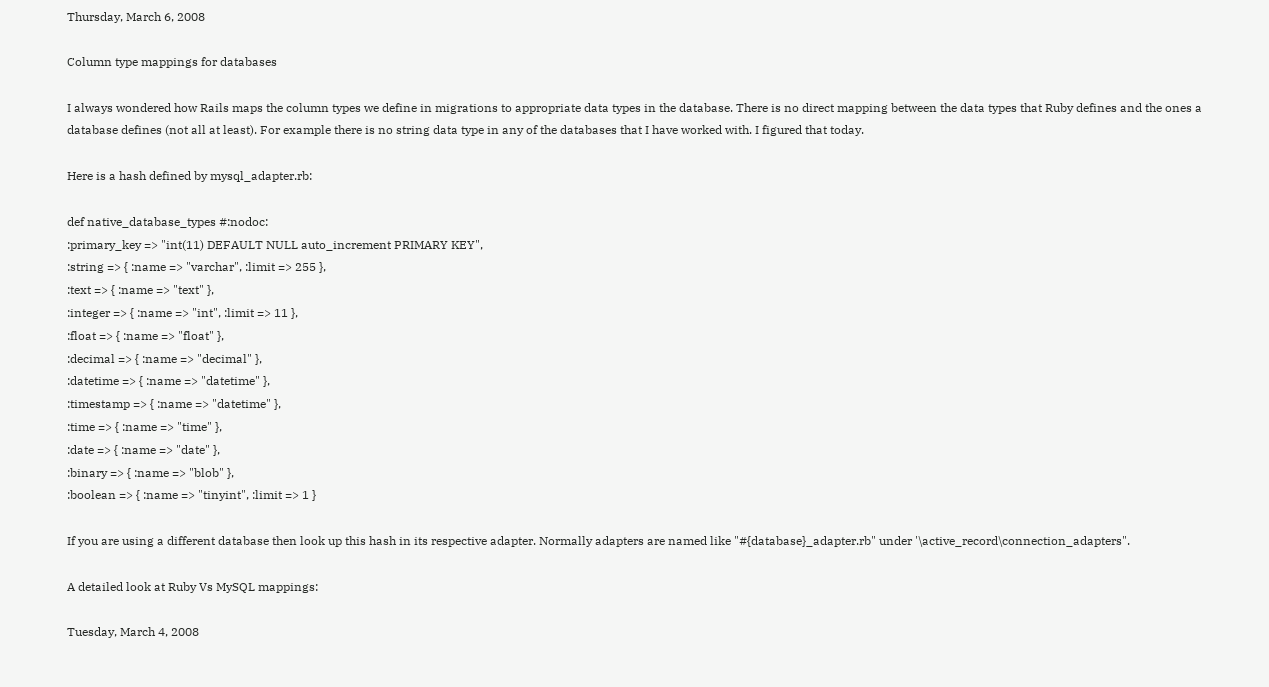Thursday, March 6, 2008

Column type mappings for databases

I always wondered how Rails maps the column types we define in migrations to appropriate data types in the database. There is no direct mapping between the data types that Ruby defines and the ones a database defines (not all at least). For example there is no string data type in any of the databases that I have worked with. I figured that today.

Here is a hash defined by mysql_adapter.rb:

def native_database_types #:nodoc:
:primary_key => "int(11) DEFAULT NULL auto_increment PRIMARY KEY",
:string => { :name => "varchar", :limit => 255 },
:text => { :name => "text" },
:integer => { :name => "int", :limit => 11 },
:float => { :name => "float" },
:decimal => { :name => "decimal" },
:datetime => { :name => "datetime" },
:timestamp => { :name => "datetime" },
:time => { :name => "time" },
:date => { :name => "date" },
:binary => { :name => "blob" },
:boolean => { :name => "tinyint", :limit => 1 }

If you are using a different database then look up this hash in its respective adapter. Normally adapters are named like "#{database}_adapter.rb" under '\active_record\connection_adapters".

A detailed look at Ruby Vs MySQL mappings:

Tuesday, March 4, 2008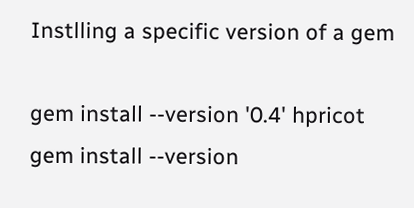Instlling a specific version of a gem

gem install --version '0.4' hpricot
gem install --version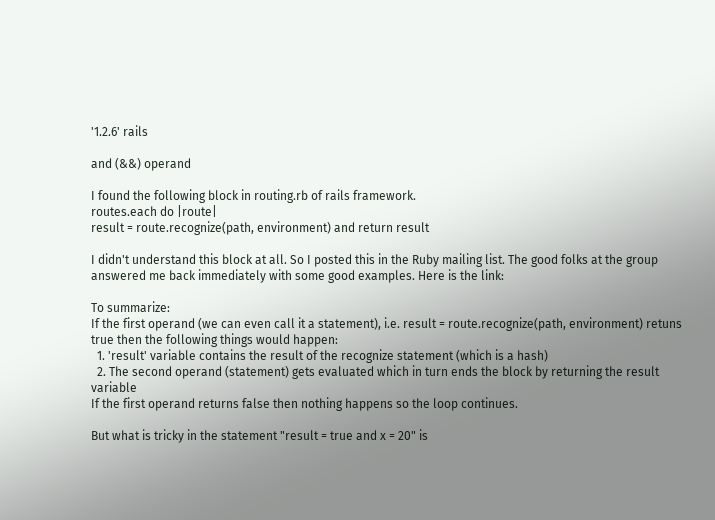'1.2.6' rails

and (&&) operand

I found the following block in routing.rb of rails framework.
routes.each do |route|
result = route.recognize(path, environment) and return result

I didn't understand this block at all. So I posted this in the Ruby mailing list. The good folks at the group answered me back immediately with some good examples. Here is the link:

To summarize:
If the first operand (we can even call it a statement), i.e. result = route.recognize(path, environment) retuns true then the following things would happen:
  1. 'result' variable contains the result of the recognize statement (which is a hash)
  2. The second operand (statement) gets evaluated which in turn ends the block by returning the result variable
If the first operand returns false then nothing happens so the loop continues.

But what is tricky in the statement "result = true and x = 20" is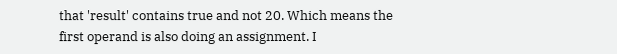that 'result' contains true and not 20. Which means the first operand is also doing an assignment. I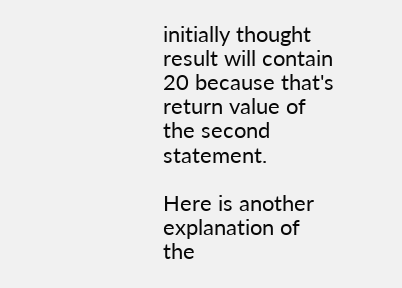initially thought result will contain 20 because that's return value of the second statement.

Here is another explanation of the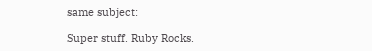same subject:

Super stuff. Ruby Rocks.